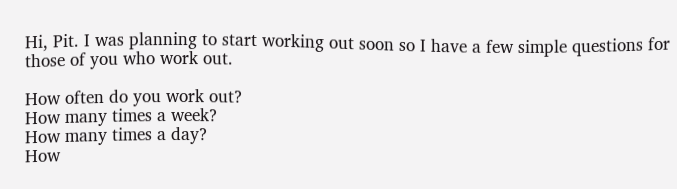Hi, Pit. I was planning to start working out soon so I have a few simple questions for those of you who work out.

How often do you work out?
How many times a week?
How many times a day?
How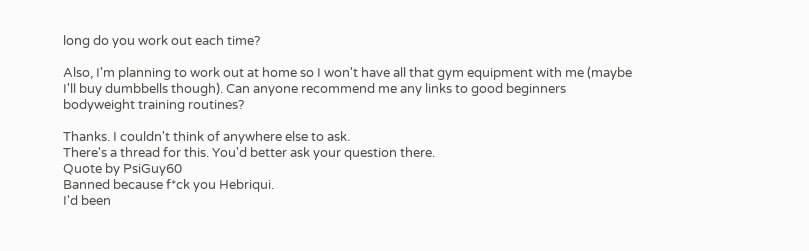long do you work out each time?

Also, I'm planning to work out at home so I won't have all that gym equipment with me (maybe I'll buy dumbbells though). Can anyone recommend me any links to good beginners bodyweight training routines?

Thanks. I couldn't think of anywhere else to ask.
There's a thread for this. You'd better ask your question there.
Quote by PsiGuy60
Banned because f*ck you Hebriqui.
I'd been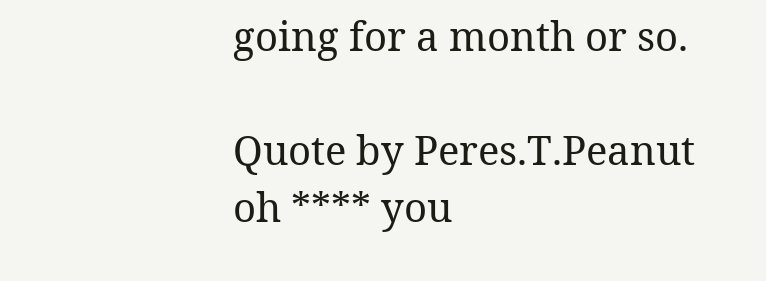going for a month or so.

Quote by Peres.T.Peanut
oh **** you